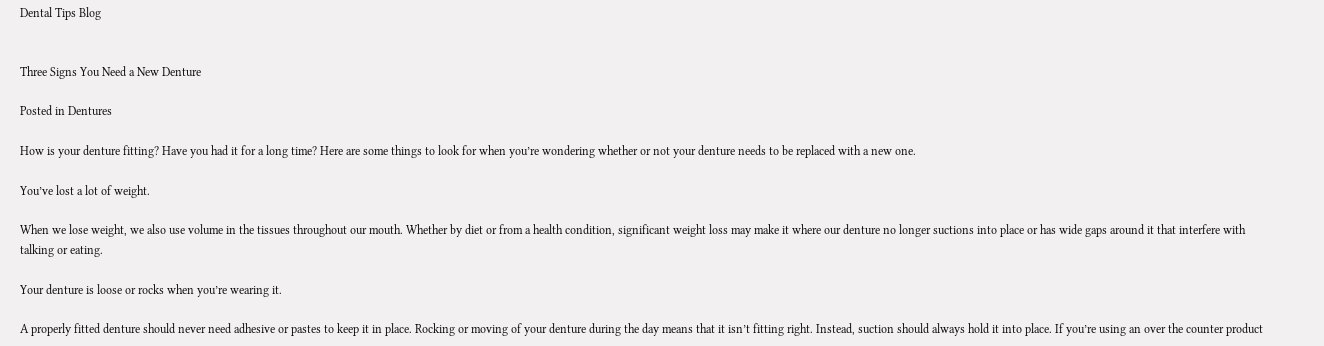Dental Tips Blog


Three Signs You Need a New Denture

Posted in Dentures

How is your denture fitting? Have you had it for a long time? Here are some things to look for when you’re wondering whether or not your denture needs to be replaced with a new one.

You’ve lost a lot of weight.

When we lose weight, we also use volume in the tissues throughout our mouth. Whether by diet or from a health condition, significant weight loss may make it where our denture no longer suctions into place or has wide gaps around it that interfere with talking or eating.

Your denture is loose or rocks when you’re wearing it.

A properly fitted denture should never need adhesive or pastes to keep it in place. Rocking or moving of your denture during the day means that it isn’t fitting right. Instead, suction should always hold it into place. If you’re using an over the counter product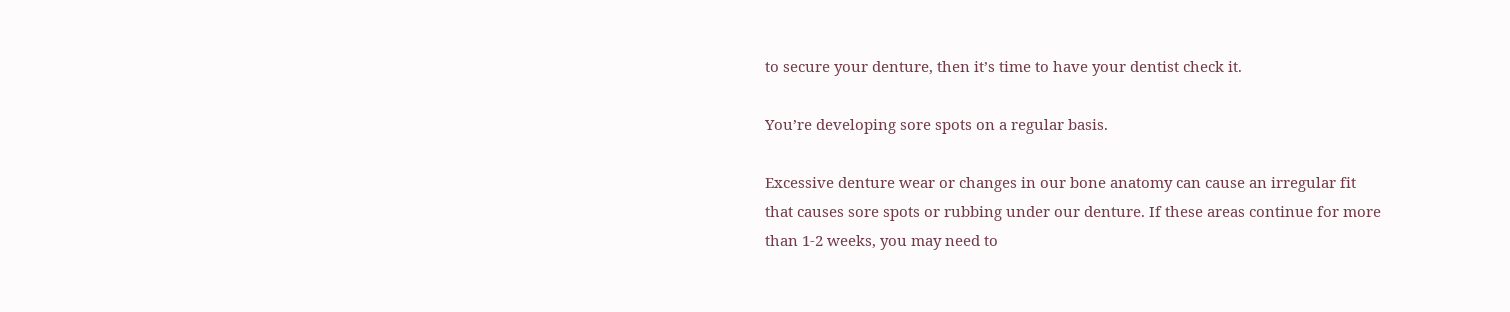to secure your denture, then it’s time to have your dentist check it.

You’re developing sore spots on a regular basis.

Excessive denture wear or changes in our bone anatomy can cause an irregular fit that causes sore spots or rubbing under our denture. If these areas continue for more than 1-2 weeks, you may need to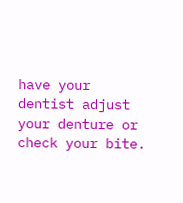have your dentist adjust your denture or check your bite.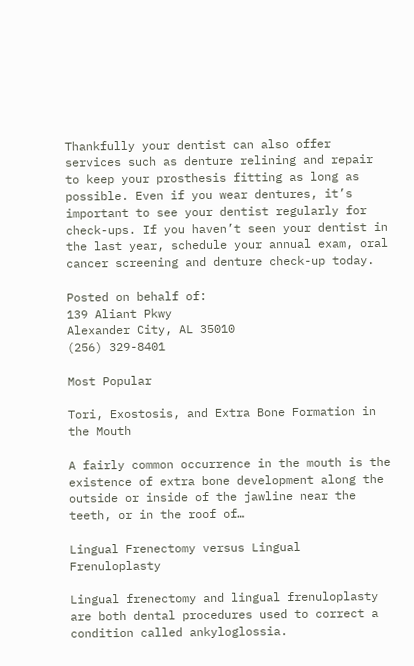Thankfully your dentist can also offer services such as denture relining and repair to keep your prosthesis fitting as long as possible. Even if you wear dentures, it’s important to see your dentist regularly for check-ups. If you haven’t seen your dentist in the last year, schedule your annual exam, oral cancer screening and denture check-up today.

Posted on behalf of:
139 Aliant Pkwy
Alexander City, AL 35010
(256) 329-8401

Most Popular

Tori, Exostosis, and Extra Bone Formation in the Mouth

A fairly common occurrence in the mouth is the existence of extra bone development along the outside or inside of the jawline near the teeth, or in the roof of…

Lingual Frenectomy versus Lingual Frenuloplasty

Lingual frenectomy and lingual frenuloplasty are both dental procedures used to correct a condition called ankyloglossia.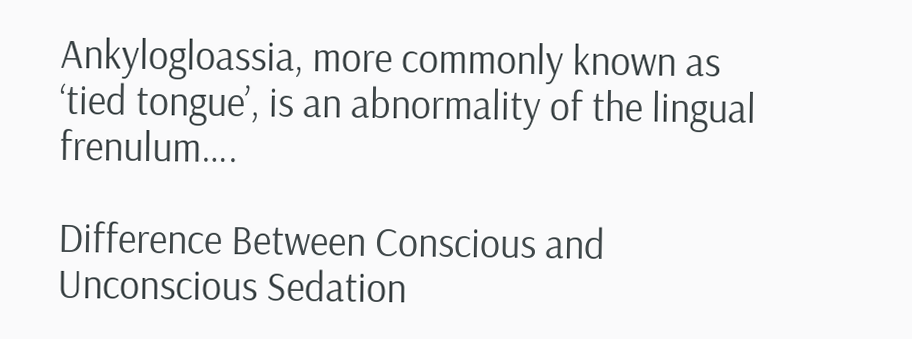Ankylogloassia, more commonly known as ‘tied tongue’, is an abnormality of the lingual frenulum….

Difference Between Conscious and Unconscious Sedation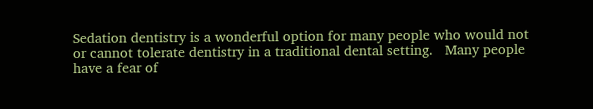Sedation dentistry is a wonderful option for many people who would not or cannot tolerate dentistry in a traditional dental setting.   Many people have a fear of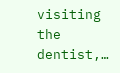visiting the dentist,…